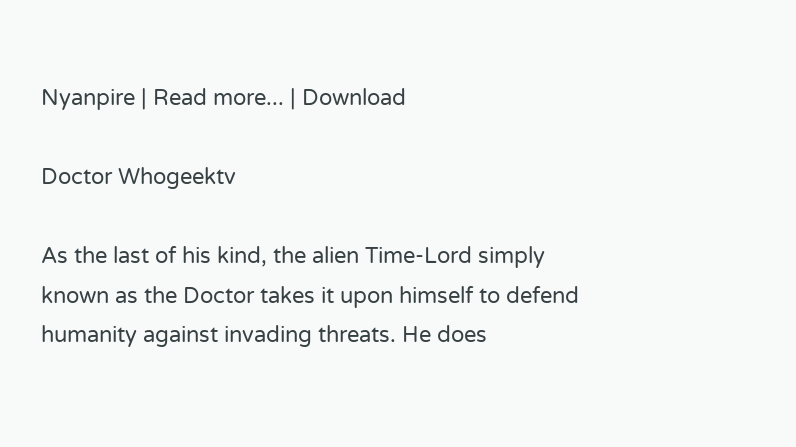Nyanpire | Read more... | Download

Doctor Whogeektv

As the last of his kind, the alien Time-Lord simply known as the Doctor takes it upon himself to defend humanity against invading threats. He does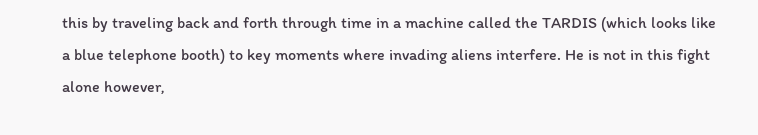this by traveling back and forth through time in a machine called the TARDIS (which looks like a blue telephone booth) to key moments where invading aliens interfere. He is not in this fight alone however,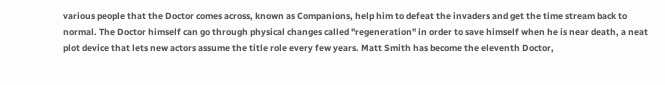various people that the Doctor comes across, known as Companions, help him to defeat the invaders and get the time stream back to normal. The Doctor himself can go through physical changes called "regeneration" in order to save himself when he is near death, a neat plot device that lets new actors assume the title role every few years. Matt Smith has become the eleventh Doctor,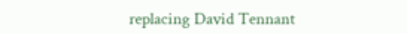replacing David Tennant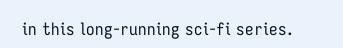in this long-running sci-fi series.